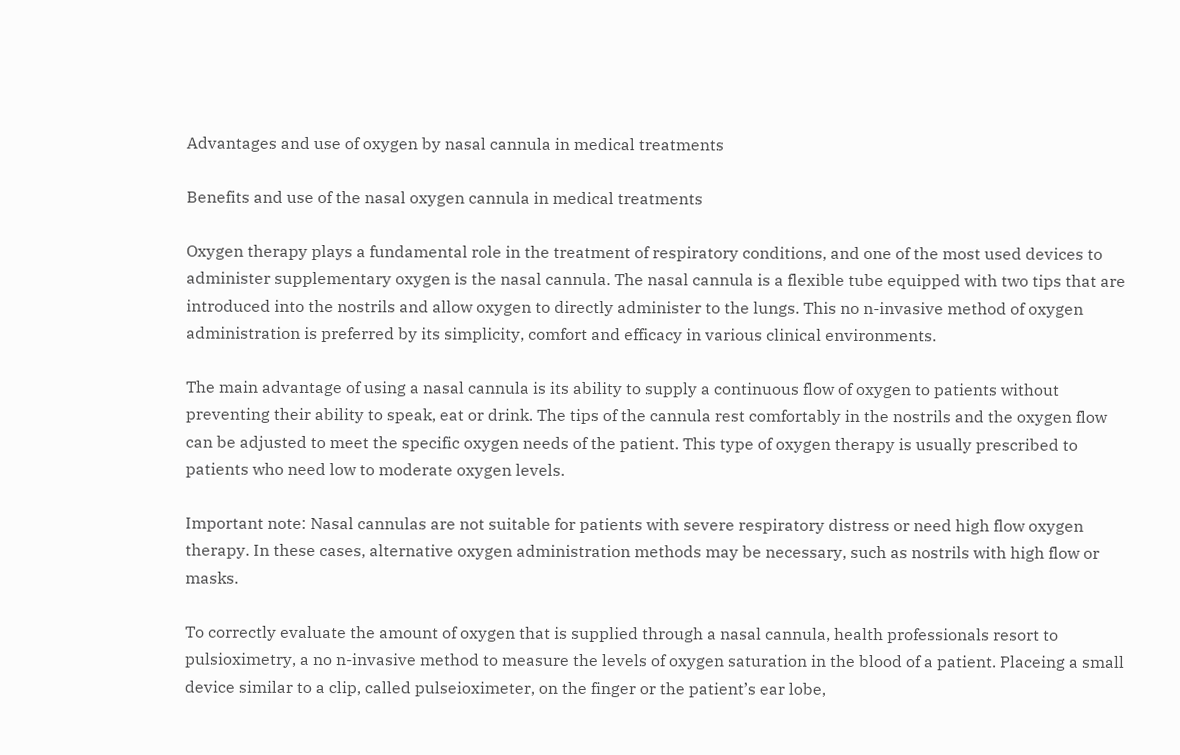Advantages and use of oxygen by nasal cannula in medical treatments

Benefits and use of the nasal oxygen cannula in medical treatments

Oxygen therapy plays a fundamental role in the treatment of respiratory conditions, and one of the most used devices to administer supplementary oxygen is the nasal cannula. The nasal cannula is a flexible tube equipped with two tips that are introduced into the nostrils and allow oxygen to directly administer to the lungs. This no n-invasive method of oxygen administration is preferred by its simplicity, comfort and efficacy in various clinical environments.

The main advantage of using a nasal cannula is its ability to supply a continuous flow of oxygen to patients without preventing their ability to speak, eat or drink. The tips of the cannula rest comfortably in the nostrils and the oxygen flow can be adjusted to meet the specific oxygen needs of the patient. This type of oxygen therapy is usually prescribed to patients who need low to moderate oxygen levels.

Important note: Nasal cannulas are not suitable for patients with severe respiratory distress or need high flow oxygen therapy. In these cases, alternative oxygen administration methods may be necessary, such as nostrils with high flow or masks.

To correctly evaluate the amount of oxygen that is supplied through a nasal cannula, health professionals resort to pulsioximetry, a no n-invasive method to measure the levels of oxygen saturation in the blood of a patient. Placeing a small device similar to a clip, called pulseioximeter, on the finger or the patient’s ear lobe,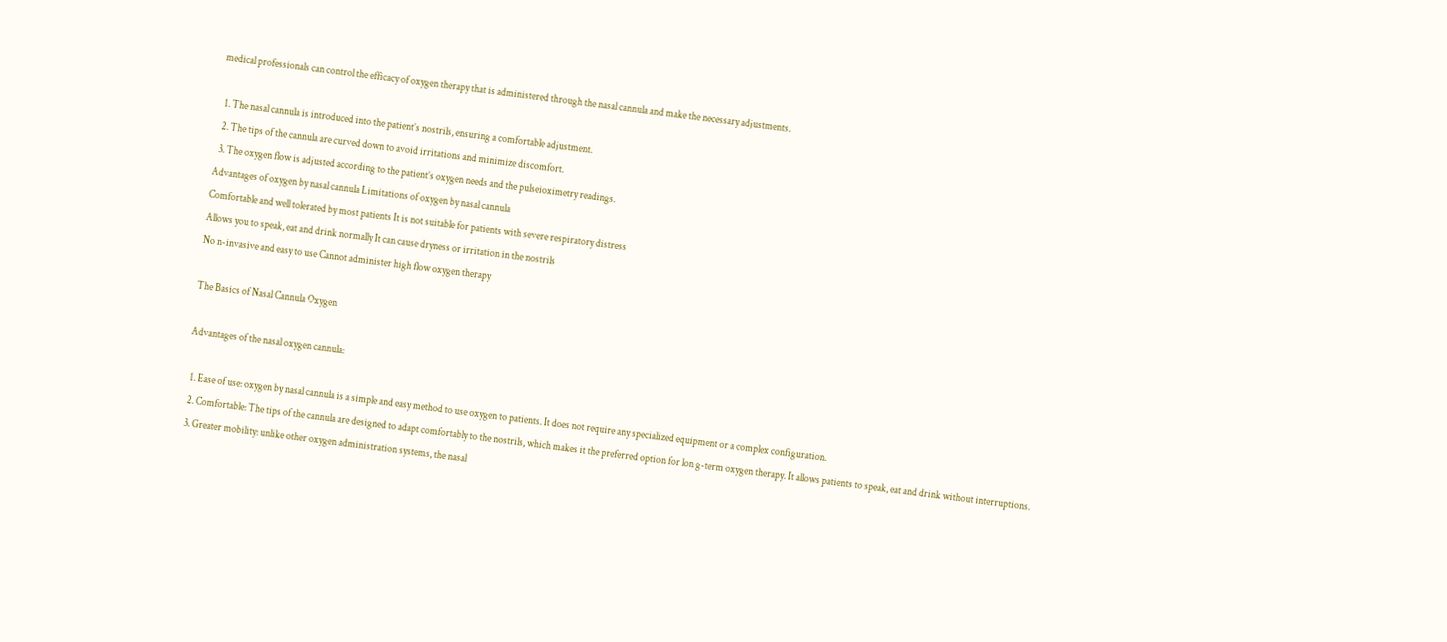medical professionals can control the efficacy of oxygen therapy that is administered through the nasal cannula and make the necessary adjustments.

  1. The nasal cannula is introduced into the patient’s nostrils, ensuring a comfortable adjustment.
  2. The tips of the cannula are curved down to avoid irritations and minimize discomfort.
  3. The oxygen flow is adjusted according to the patient’s oxygen needs and the pulseioximetry readings.
Advantages of oxygen by nasal cannula Limitations of oxygen by nasal cannula
Comfortable and well tolerated by most patients It is not suitable for patients with severe respiratory distress
Allows you to speak, eat and drink normally It can cause dryness or irritation in the nostrils
No n-invasive and easy to use Cannot administer high flow oxygen therapy

The Basics of Nasal Cannula Oxygen

Advantages of the nasal oxygen cannula:

  1. Ease of use: oxygen by nasal cannula is a simple and easy method to use oxygen to patients. It does not require any specialized equipment or a complex configuration.
  2. Comfortable: The tips of the cannula are designed to adapt comfortably to the nostrils, which makes it the preferred option for lon g-term oxygen therapy. It allows patients to speak, eat and drink without interruptions.
  3. Greater mobility: unlike other oxygen administration systems, the nasal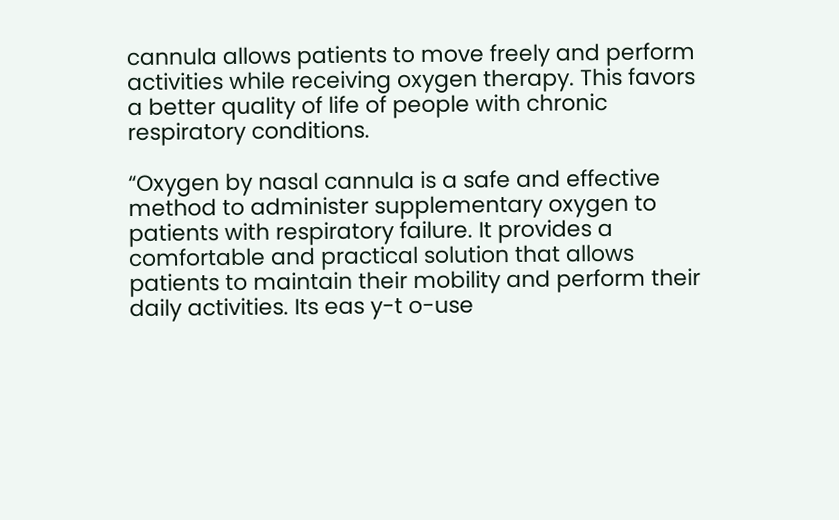cannula allows patients to move freely and perform activities while receiving oxygen therapy. This favors a better quality of life of people with chronic respiratory conditions.

“Oxygen by nasal cannula is a safe and effective method to administer supplementary oxygen to patients with respiratory failure. It provides a comfortable and practical solution that allows patients to maintain their mobility and perform their daily activities. Its eas y-t o-use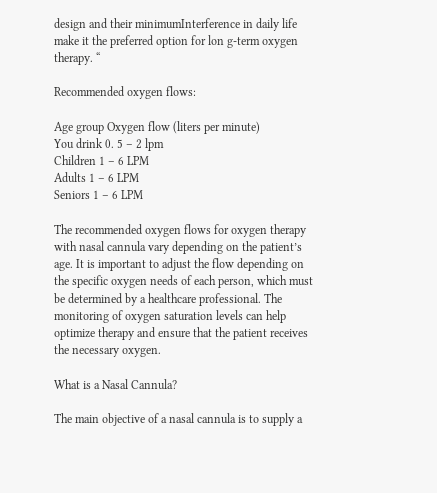design and their minimumInterference in daily life make it the preferred option for lon g-term oxygen therapy. “

Recommended oxygen flows:

Age group Oxygen flow (liters per minute)
You drink 0. 5 – 2 lpm
Children 1 – 6 LPM
Adults 1 – 6 LPM
Seniors 1 – 6 LPM

The recommended oxygen flows for oxygen therapy with nasal cannula vary depending on the patient’s age. It is important to adjust the flow depending on the specific oxygen needs of each person, which must be determined by a healthcare professional. The monitoring of oxygen saturation levels can help optimize therapy and ensure that the patient receives the necessary oxygen.

What is a Nasal Cannula?

The main objective of a nasal cannula is to supply a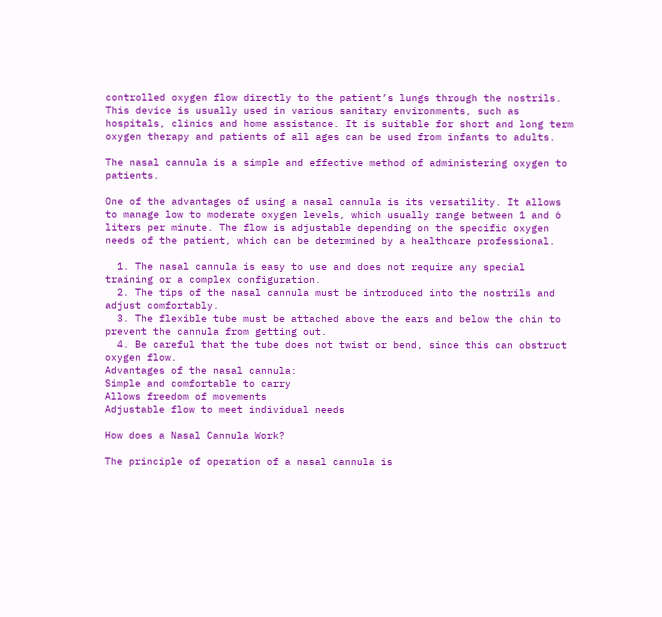controlled oxygen flow directly to the patient’s lungs through the nostrils. This device is usually used in various sanitary environments, such as hospitals, clinics and home assistance. It is suitable for short and long term oxygen therapy and patients of all ages can be used from infants to adults.

The nasal cannula is a simple and effective method of administering oxygen to patients.

One of the advantages of using a nasal cannula is its versatility. It allows to manage low to moderate oxygen levels, which usually range between 1 and 6 liters per minute. The flow is adjustable depending on the specific oxygen needs of the patient, which can be determined by a healthcare professional.

  1. The nasal cannula is easy to use and does not require any special training or a complex configuration.
  2. The tips of the nasal cannula must be introduced into the nostrils and adjust comfortably.
  3. The flexible tube must be attached above the ears and below the chin to prevent the cannula from getting out.
  4. Be careful that the tube does not twist or bend, since this can obstruct oxygen flow.
Advantages of the nasal cannula:
Simple and comfortable to carry
Allows freedom of movements
Adjustable flow to meet individual needs

How does a Nasal Cannula Work?

The principle of operation of a nasal cannula is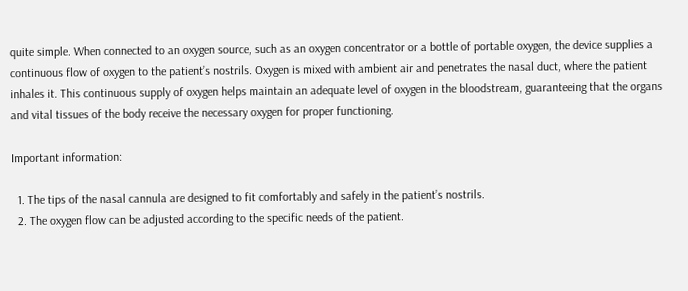quite simple. When connected to an oxygen source, such as an oxygen concentrator or a bottle of portable oxygen, the device supplies a continuous flow of oxygen to the patient’s nostrils. Oxygen is mixed with ambient air and penetrates the nasal duct, where the patient inhales it. This continuous supply of oxygen helps maintain an adequate level of oxygen in the bloodstream, guaranteeing that the organs and vital tissues of the body receive the necessary oxygen for proper functioning.

Important information:

  1. The tips of the nasal cannula are designed to fit comfortably and safely in the patient’s nostrils.
  2. The oxygen flow can be adjusted according to the specific needs of the patient.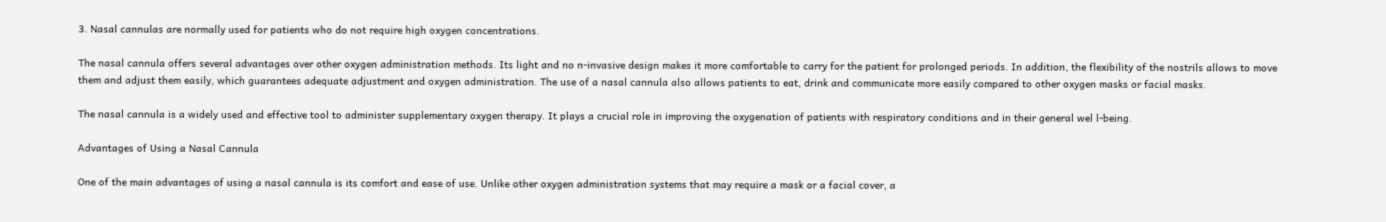3. Nasal cannulas are normally used for patients who do not require high oxygen concentrations.

The nasal cannula offers several advantages over other oxygen administration methods. Its light and no n-invasive design makes it more comfortable to carry for the patient for prolonged periods. In addition, the flexibility of the nostrils allows to move them and adjust them easily, which guarantees adequate adjustment and oxygen administration. The use of a nasal cannula also allows patients to eat, drink and communicate more easily compared to other oxygen masks or facial masks.

The nasal cannula is a widely used and effective tool to administer supplementary oxygen therapy. It plays a crucial role in improving the oxygenation of patients with respiratory conditions and in their general wel l-being.

Advantages of Using a Nasal Cannula

One of the main advantages of using a nasal cannula is its comfort and ease of use. Unlike other oxygen administration systems that may require a mask or a facial cover, a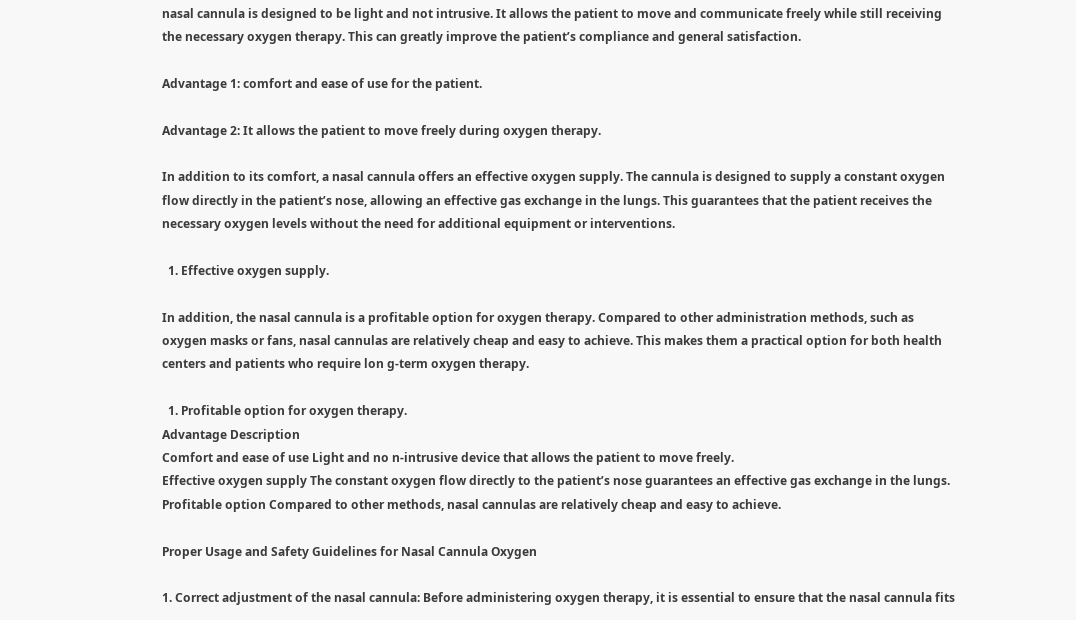nasal cannula is designed to be light and not intrusive. It allows the patient to move and communicate freely while still receiving the necessary oxygen therapy. This can greatly improve the patient’s compliance and general satisfaction.

Advantage 1: comfort and ease of use for the patient.

Advantage 2: It allows the patient to move freely during oxygen therapy.

In addition to its comfort, a nasal cannula offers an effective oxygen supply. The cannula is designed to supply a constant oxygen flow directly in the patient’s nose, allowing an effective gas exchange in the lungs. This guarantees that the patient receives the necessary oxygen levels without the need for additional equipment or interventions.

  1. Effective oxygen supply.

In addition, the nasal cannula is a profitable option for oxygen therapy. Compared to other administration methods, such as oxygen masks or fans, nasal cannulas are relatively cheap and easy to achieve. This makes them a practical option for both health centers and patients who require lon g-term oxygen therapy.

  1. Profitable option for oxygen therapy.
Advantage Description
Comfort and ease of use Light and no n-intrusive device that allows the patient to move freely.
Effective oxygen supply The constant oxygen flow directly to the patient’s nose guarantees an effective gas exchange in the lungs.
Profitable option Compared to other methods, nasal cannulas are relatively cheap and easy to achieve.

Proper Usage and Safety Guidelines for Nasal Cannula Oxygen

1. Correct adjustment of the nasal cannula: Before administering oxygen therapy, it is essential to ensure that the nasal cannula fits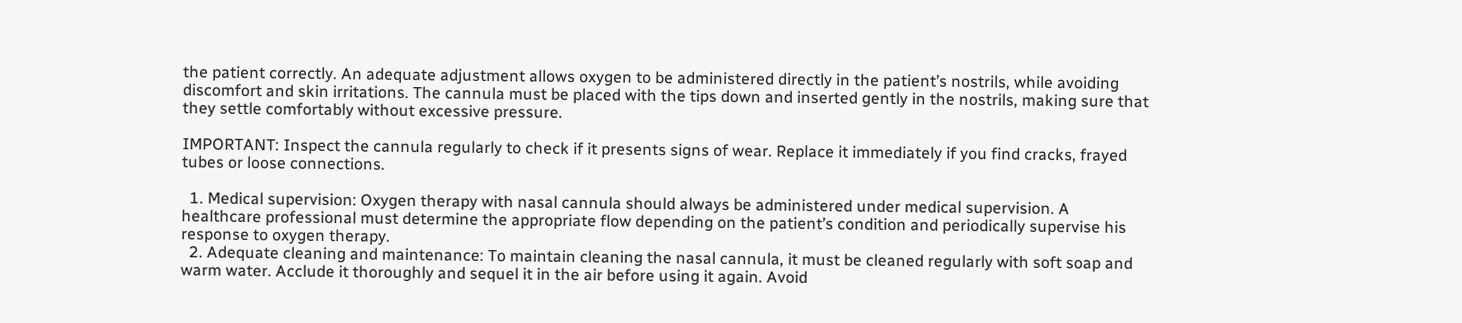the patient correctly. An adequate adjustment allows oxygen to be administered directly in the patient’s nostrils, while avoiding discomfort and skin irritations. The cannula must be placed with the tips down and inserted gently in the nostrils, making sure that they settle comfortably without excessive pressure.

IMPORTANT: Inspect the cannula regularly to check if it presents signs of wear. Replace it immediately if you find cracks, frayed tubes or loose connections.

  1. Medical supervision: Oxygen therapy with nasal cannula should always be administered under medical supervision. A healthcare professional must determine the appropriate flow depending on the patient’s condition and periodically supervise his response to oxygen therapy.
  2. Adequate cleaning and maintenance: To maintain cleaning the nasal cannula, it must be cleaned regularly with soft soap and warm water. Acclude it thoroughly and sequel it in the air before using it again. Avoid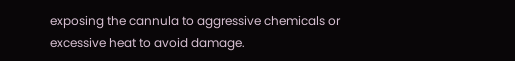exposing the cannula to aggressive chemicals or excessive heat to avoid damage.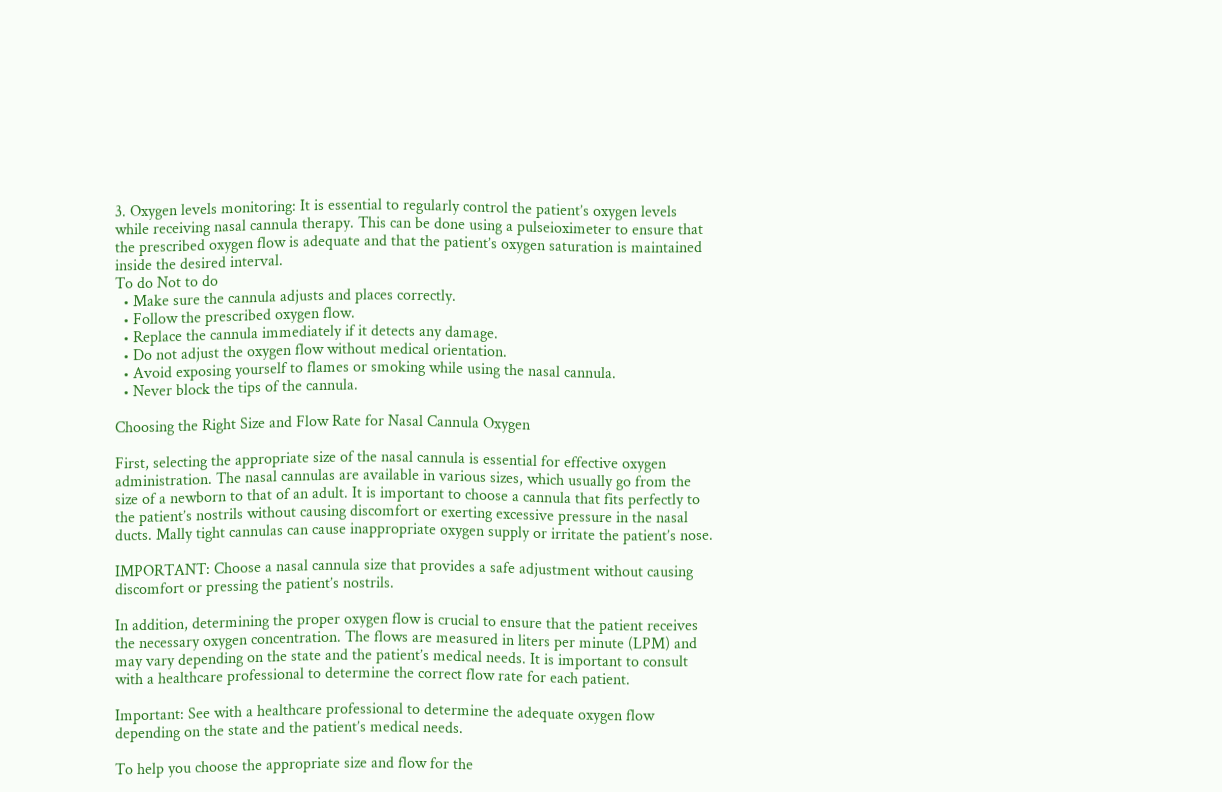3. Oxygen levels monitoring: It is essential to regularly control the patient’s oxygen levels while receiving nasal cannula therapy. This can be done using a pulseioximeter to ensure that the prescribed oxygen flow is adequate and that the patient’s oxygen saturation is maintained inside the desired interval.
To do Not to do
  • Make sure the cannula adjusts and places correctly.
  • Follow the prescribed oxygen flow.
  • Replace the cannula immediately if it detects any damage.
  • Do not adjust the oxygen flow without medical orientation.
  • Avoid exposing yourself to flames or smoking while using the nasal cannula.
  • Never block the tips of the cannula.

Choosing the Right Size and Flow Rate for Nasal Cannula Oxygen

First, selecting the appropriate size of the nasal cannula is essential for effective oxygen administration. The nasal cannulas are available in various sizes, which usually go from the size of a newborn to that of an adult. It is important to choose a cannula that fits perfectly to the patient’s nostrils without causing discomfort or exerting excessive pressure in the nasal ducts. Mally tight cannulas can cause inappropriate oxygen supply or irritate the patient’s nose.

IMPORTANT: Choose a nasal cannula size that provides a safe adjustment without causing discomfort or pressing the patient’s nostrils.

In addition, determining the proper oxygen flow is crucial to ensure that the patient receives the necessary oxygen concentration. The flows are measured in liters per minute (LPM) and may vary depending on the state and the patient’s medical needs. It is important to consult with a healthcare professional to determine the correct flow rate for each patient.

Important: See with a healthcare professional to determine the adequate oxygen flow depending on the state and the patient’s medical needs.

To help you choose the appropriate size and flow for the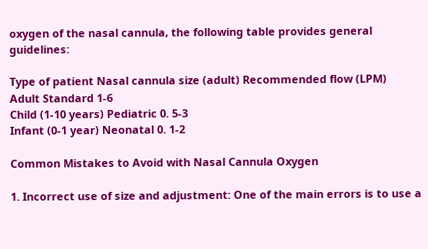oxygen of the nasal cannula, the following table provides general guidelines:

Type of patient Nasal cannula size (adult) Recommended flow (LPM)
Adult Standard 1-6
Child (1-10 years) Pediatric 0. 5-3
Infant (0-1 year) Neonatal 0. 1-2

Common Mistakes to Avoid with Nasal Cannula Oxygen

1. Incorrect use of size and adjustment: One of the main errors is to use a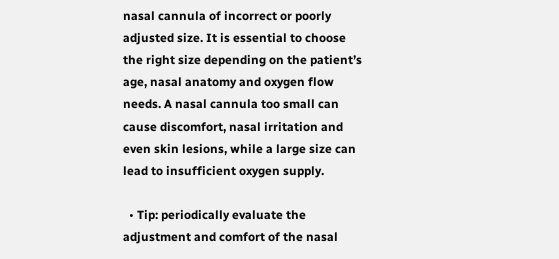nasal cannula of incorrect or poorly adjusted size. It is essential to choose the right size depending on the patient’s age, nasal anatomy and oxygen flow needs. A nasal cannula too small can cause discomfort, nasal irritation and even skin lesions, while a large size can lead to insufficient oxygen supply.

  • Tip: periodically evaluate the adjustment and comfort of the nasal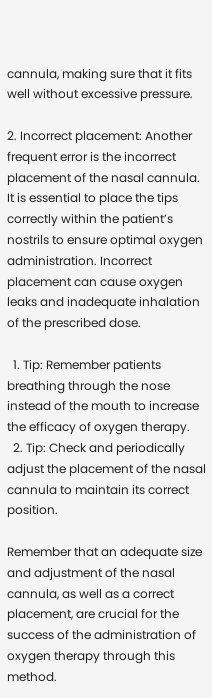cannula, making sure that it fits well without excessive pressure.

2. Incorrect placement: Another frequent error is the incorrect placement of the nasal cannula. It is essential to place the tips correctly within the patient’s nostrils to ensure optimal oxygen administration. Incorrect placement can cause oxygen leaks and inadequate inhalation of the prescribed dose.

  1. Tip: Remember patients breathing through the nose instead of the mouth to increase the efficacy of oxygen therapy.
  2. Tip: Check and periodically adjust the placement of the nasal cannula to maintain its correct position.

Remember that an adequate size and adjustment of the nasal cannula, as well as a correct placement, are crucial for the success of the administration of oxygen therapy through this method.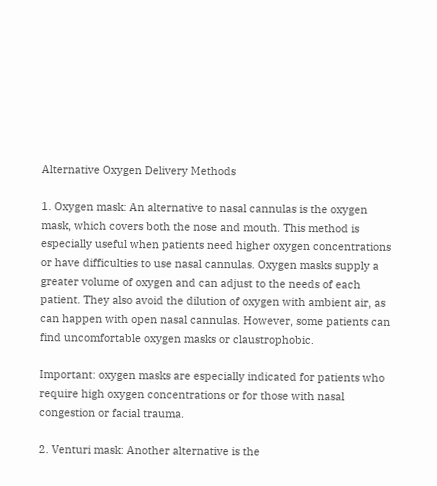Alternative Oxygen Delivery Methods

1. Oxygen mask: An alternative to nasal cannulas is the oxygen mask, which covers both the nose and mouth. This method is especially useful when patients need higher oxygen concentrations or have difficulties to use nasal cannulas. Oxygen masks supply a greater volume of oxygen and can adjust to the needs of each patient. They also avoid the dilution of oxygen with ambient air, as can happen with open nasal cannulas. However, some patients can find uncomfortable oxygen masks or claustrophobic.

Important: oxygen masks are especially indicated for patients who require high oxygen concentrations or for those with nasal congestion or facial trauma.

2. Venturi mask: Another alternative is the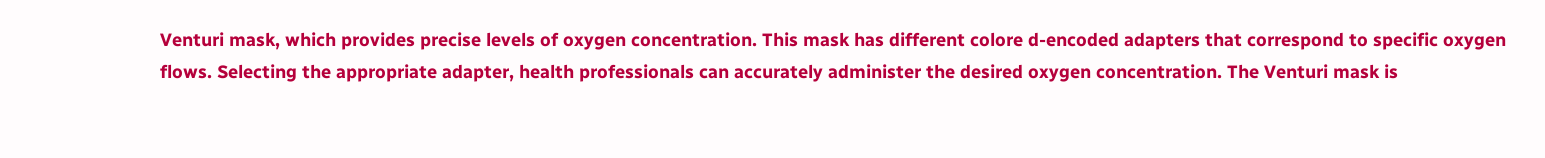Venturi mask, which provides precise levels of oxygen concentration. This mask has different colore d-encoded adapters that correspond to specific oxygen flows. Selecting the appropriate adapter, health professionals can accurately administer the desired oxygen concentration. The Venturi mask is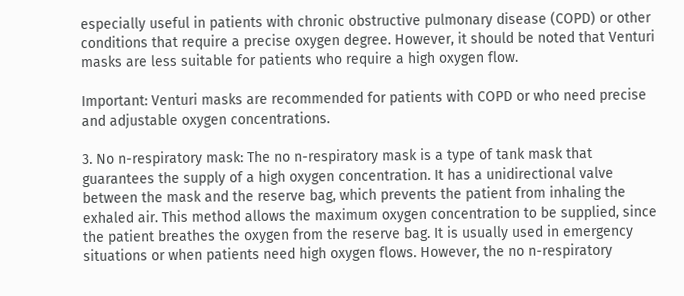especially useful in patients with chronic obstructive pulmonary disease (COPD) or other conditions that require a precise oxygen degree. However, it should be noted that Venturi masks are less suitable for patients who require a high oxygen flow.

Important: Venturi masks are recommended for patients with COPD or who need precise and adjustable oxygen concentrations.

3. No n-respiratory mask: The no n-respiratory mask is a type of tank mask that guarantees the supply of a high oxygen concentration. It has a unidirectional valve between the mask and the reserve bag, which prevents the patient from inhaling the exhaled air. This method allows the maximum oxygen concentration to be supplied, since the patient breathes the oxygen from the reserve bag. It is usually used in emergency situations or when patients need high oxygen flows. However, the no n-respiratory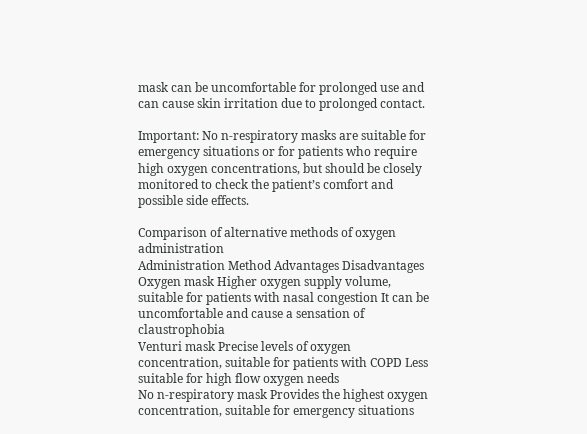mask can be uncomfortable for prolonged use and can cause skin irritation due to prolonged contact.

Important: No n-respiratory masks are suitable for emergency situations or for patients who require high oxygen concentrations, but should be closely monitored to check the patient’s comfort and possible side effects.

Comparison of alternative methods of oxygen administration
Administration Method Advantages Disadvantages
Oxygen mask Higher oxygen supply volume, suitable for patients with nasal congestion It can be uncomfortable and cause a sensation of claustrophobia
Venturi mask Precise levels of oxygen concentration, suitable for patients with COPD Less suitable for high flow oxygen needs
No n-respiratory mask Provides the highest oxygen concentration, suitable for emergency situations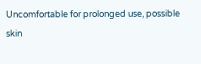Uncomfortable for prolonged use, possible skin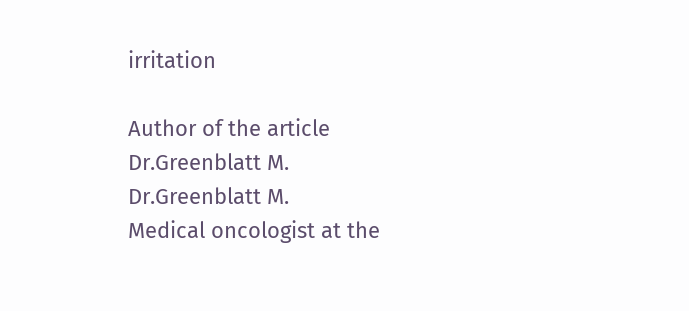irritation

Author of the article
Dr.Greenblatt M.
Dr.Greenblatt M.
Medical oncologist at the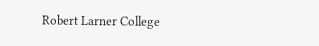Robert Larner College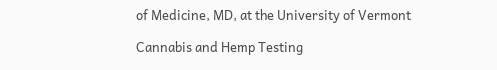of Medicine, MD, at the University of Vermont

Cannabis and Hemp Testing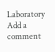Laboratory
Add a comment